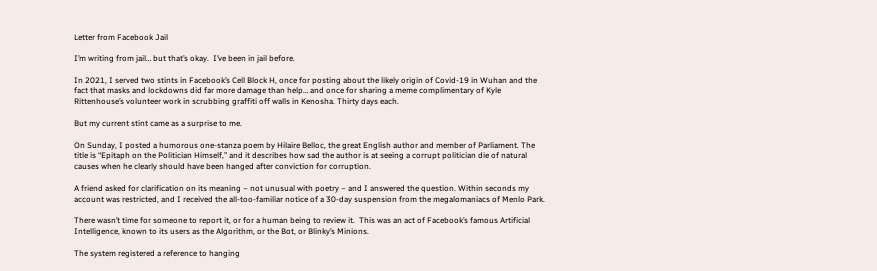Letter from Facebook Jail

I’m writing from jail… but that’s okay.  I’ve been in jail before.

In 2021, I served two stints in Facebook’s Cell Block H, once for posting about the likely origin of Covid-19 in Wuhan and the fact that masks and lockdowns did far more damage than help… and once for sharing a meme complimentary of Kyle Rittenhouse’s volunteer work in scrubbing graffiti off walls in Kenosha. Thirty days each.

But my current stint came as a surprise to me.

On Sunday, I posted a humorous one-stanza poem by Hilaire Belloc, the great English author and member of Parliament. The title is “Epitaph on the Politician Himself,” and it describes how sad the author is at seeing a corrupt politician die of natural causes when he clearly should have been hanged after conviction for corruption.

A friend asked for clarification on its meaning – not unusual with poetry – and I answered the question. Within seconds my account was restricted, and I received the all-too-familiar notice of a 30-day suspension from the megalomaniacs of Menlo Park.

There wasn’t time for someone to report it, or for a human being to review it.  This was an act of Facebook’s famous Artificial Intelligence, known to its users as the Algorithm, or the Bot, or Blinky’s Minions.

The system registered a reference to hanging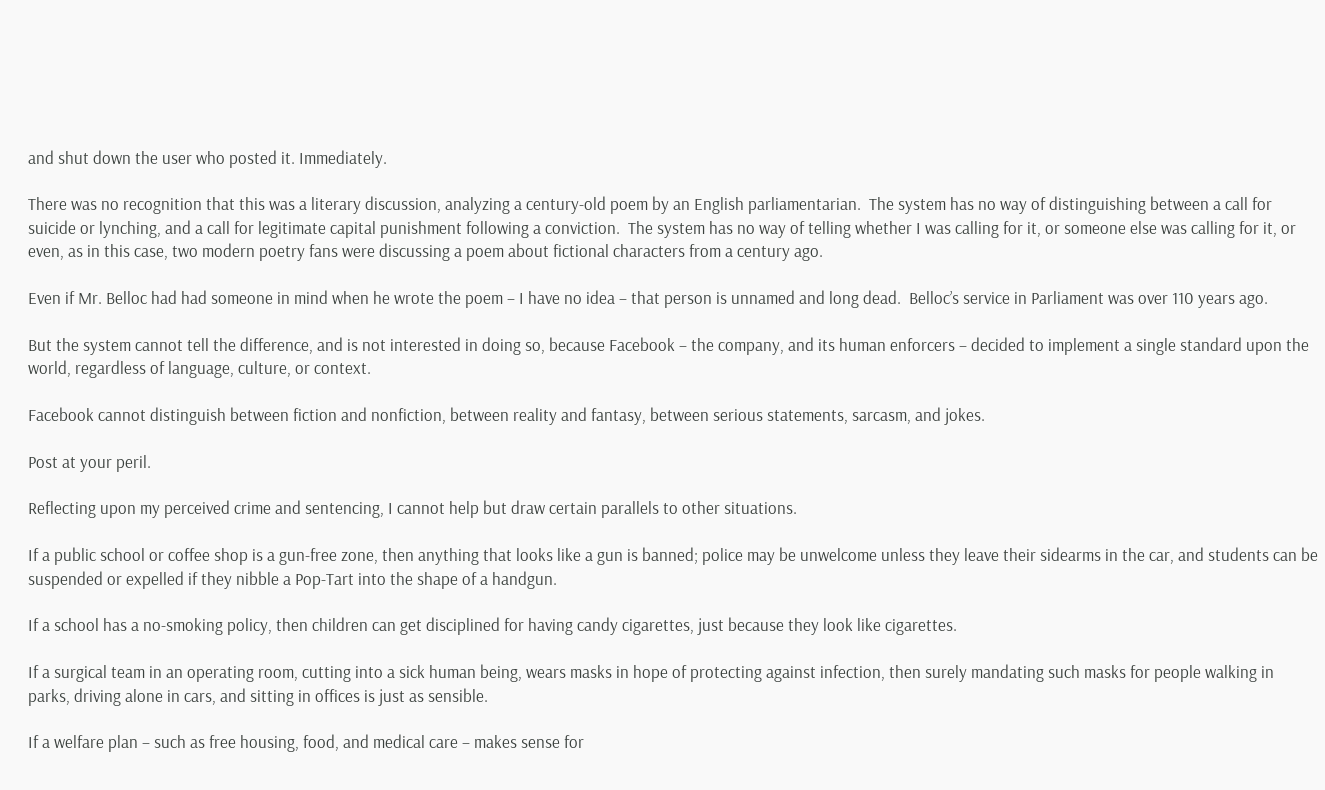and shut down the user who posted it. Immediately.

There was no recognition that this was a literary discussion, analyzing a century-old poem by an English parliamentarian.  The system has no way of distinguishing between a call for suicide or lynching, and a call for legitimate capital punishment following a conviction.  The system has no way of telling whether I was calling for it, or someone else was calling for it, or even, as in this case, two modern poetry fans were discussing a poem about fictional characters from a century ago.

Even if Mr. Belloc had had someone in mind when he wrote the poem – I have no idea – that person is unnamed and long dead.  Belloc’s service in Parliament was over 110 years ago.

But the system cannot tell the difference, and is not interested in doing so, because Facebook – the company, and its human enforcers – decided to implement a single standard upon the world, regardless of language, culture, or context.

Facebook cannot distinguish between fiction and nonfiction, between reality and fantasy, between serious statements, sarcasm, and jokes.

Post at your peril.

Reflecting upon my perceived crime and sentencing, I cannot help but draw certain parallels to other situations.

If a public school or coffee shop is a gun-free zone, then anything that looks like a gun is banned; police may be unwelcome unless they leave their sidearms in the car, and students can be suspended or expelled if they nibble a Pop-Tart into the shape of a handgun.

If a school has a no-smoking policy, then children can get disciplined for having candy cigarettes, just because they look like cigarettes.

If a surgical team in an operating room, cutting into a sick human being, wears masks in hope of protecting against infection, then surely mandating such masks for people walking in parks, driving alone in cars, and sitting in offices is just as sensible.

If a welfare plan – such as free housing, food, and medical care – makes sense for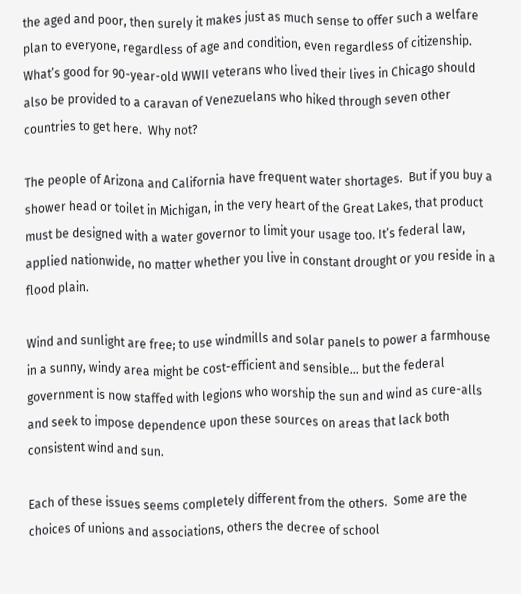the aged and poor, then surely it makes just as much sense to offer such a welfare plan to everyone, regardless of age and condition, even regardless of citizenship.  What’s good for 90-year-old WWII veterans who lived their lives in Chicago should also be provided to a caravan of Venezuelans who hiked through seven other countries to get here.  Why not?

The people of Arizona and California have frequent water shortages.  But if you buy a shower head or toilet in Michigan, in the very heart of the Great Lakes, that product must be designed with a water governor to limit your usage too. It’s federal law, applied nationwide, no matter whether you live in constant drought or you reside in a flood plain.

Wind and sunlight are free; to use windmills and solar panels to power a farmhouse in a sunny, windy area might be cost-efficient and sensible… but the federal government is now staffed with legions who worship the sun and wind as cure-alls and seek to impose dependence upon these sources on areas that lack both consistent wind and sun.

Each of these issues seems completely different from the others.  Some are the choices of unions and associations, others the decree of school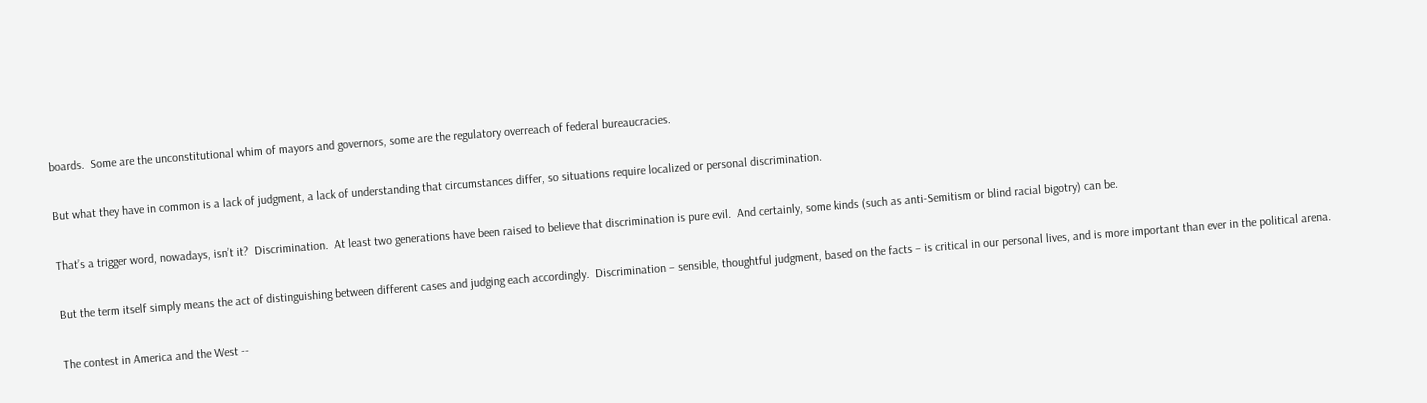boards.  Some are the unconstitutional whim of mayors and governors, some are the regulatory overreach of federal bureaucracies.

But what they have in common is a lack of judgment, a lack of understanding that circumstances differ, so situations require localized or personal discrimination.

That’s a trigger word, nowadays, isn’t it?  Discrimination.  At least two generations have been raised to believe that discrimination is pure evil.  And certainly, some kinds (such as anti-Semitism or blind racial bigotry) can be.

But the term itself simply means the act of distinguishing between different cases and judging each accordingly.  Discrimination – sensible, thoughtful judgment, based on the facts – is critical in our personal lives, and is more important than ever in the political arena.

The contest in America and the West --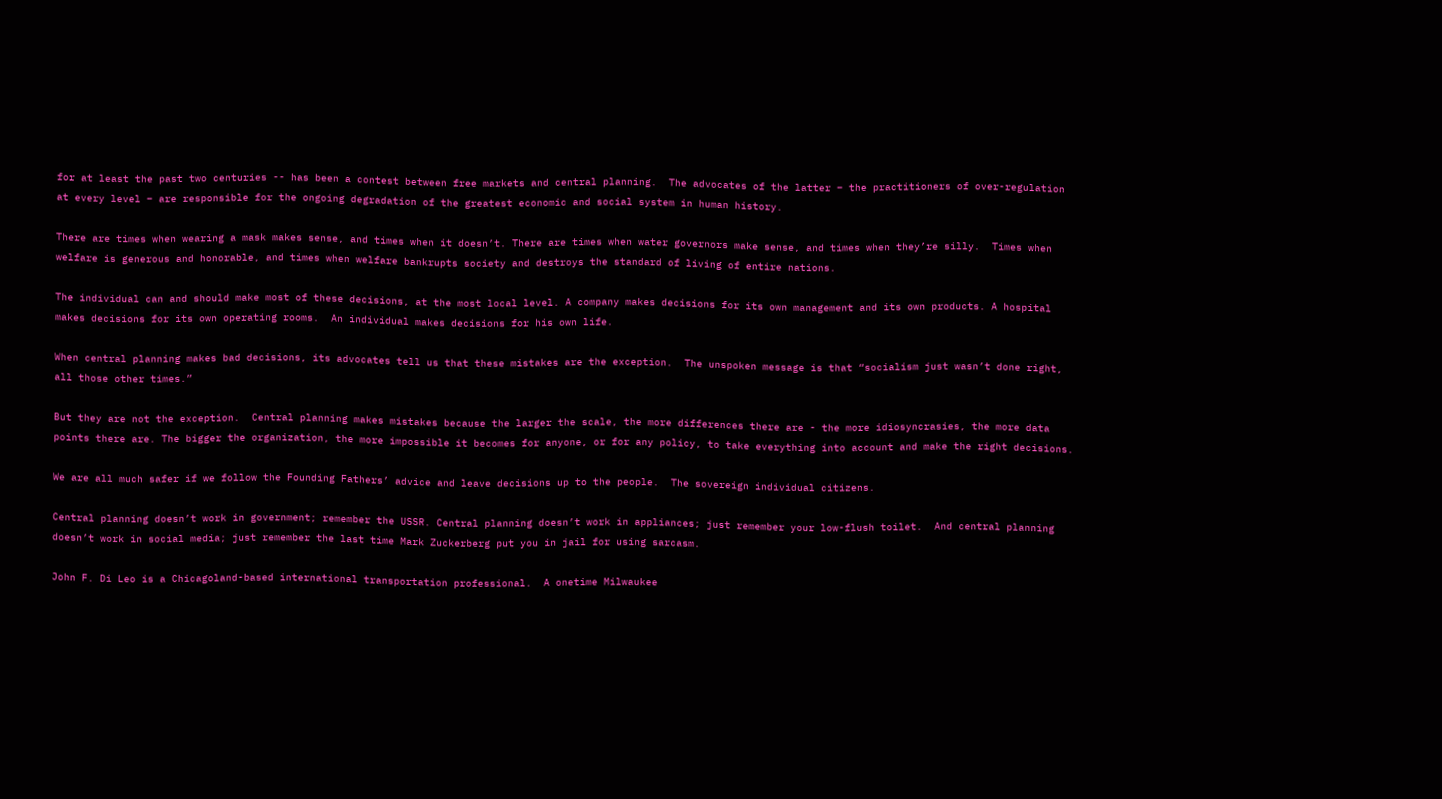for at least the past two centuries -- has been a contest between free markets and central planning.  The advocates of the latter – the practitioners of over-regulation at every level – are responsible for the ongoing degradation of the greatest economic and social system in human history.

There are times when wearing a mask makes sense, and times when it doesn’t. There are times when water governors make sense, and times when they’re silly.  Times when welfare is generous and honorable, and times when welfare bankrupts society and destroys the standard of living of entire nations.

The individual can and should make most of these decisions, at the most local level. A company makes decisions for its own management and its own products. A hospital makes decisions for its own operating rooms.  An individual makes decisions for his own life.

When central planning makes bad decisions, its advocates tell us that these mistakes are the exception.  The unspoken message is that “socialism just wasn’t done right, all those other times.”

But they are not the exception.  Central planning makes mistakes because the larger the scale, the more differences there are - the more idiosyncrasies, the more data points there are. The bigger the organization, the more impossible it becomes for anyone, or for any policy, to take everything into account and make the right decisions.

We are all much safer if we follow the Founding Fathers’ advice and leave decisions up to the people.  The sovereign individual citizens.

Central planning doesn’t work in government; remember the USSR. Central planning doesn’t work in appliances; just remember your low-flush toilet.  And central planning doesn’t work in social media; just remember the last time Mark Zuckerberg put you in jail for using sarcasm.

John F. Di Leo is a Chicagoland-based international transportation professional.  A onetime Milwaukee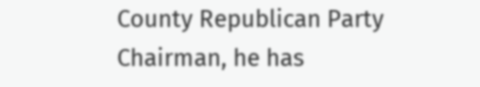County Republican Party Chairman, he has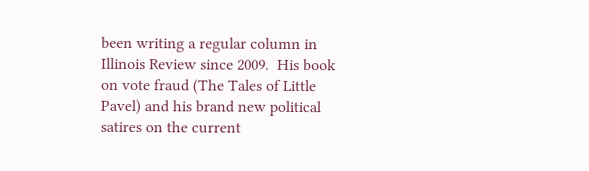been writing a regular column in Illinois Review since 2009.  His book on vote fraud (The Tales of Little Pavel) and his brand new political satires on the current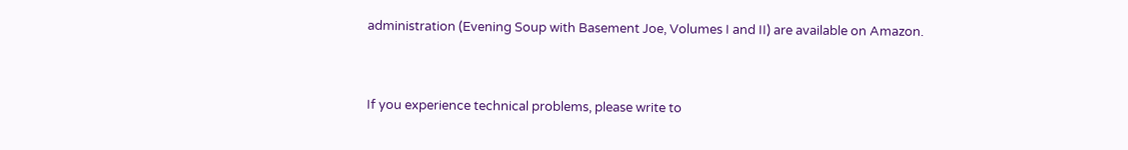administration (Evening Soup with Basement Joe, Volumes I and II) are available on Amazon.


If you experience technical problems, please write to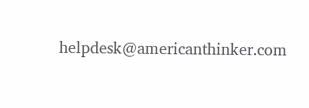helpdesk@americanthinker.com